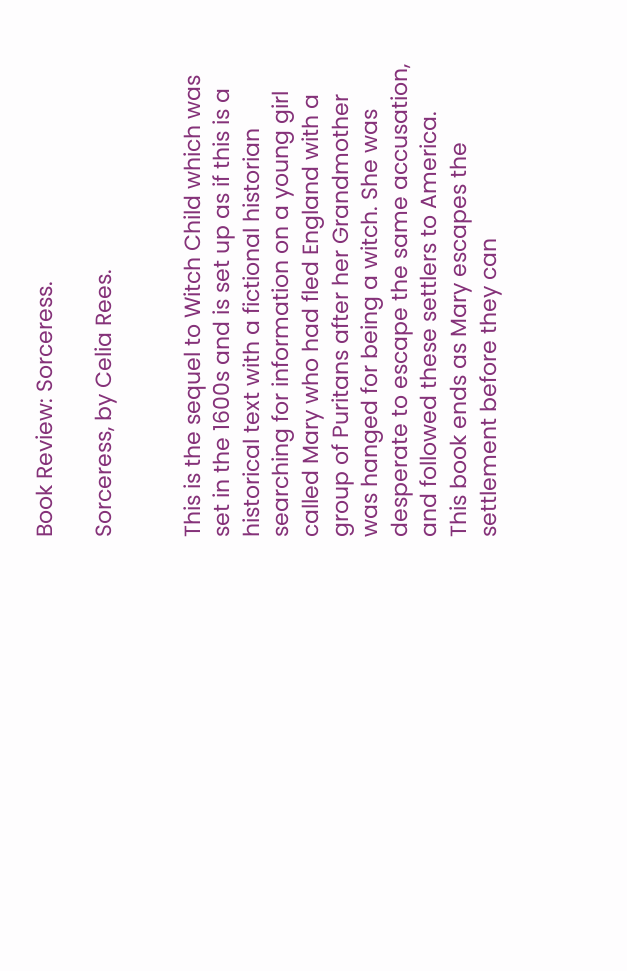Book Review: Sorceress.

Sorceress, by Celia Rees.


This is the sequel to Witch Child which was set in the 1600s and is set up as if this is a historical text with a fictional historian searching for information on a young girl called Mary who had fled England with a group of Puritans after her Grandmother was hanged for being a witch. She was desperate to escape the same accusation, and followed these settlers to America. This book ends as Mary escapes the settlement before they can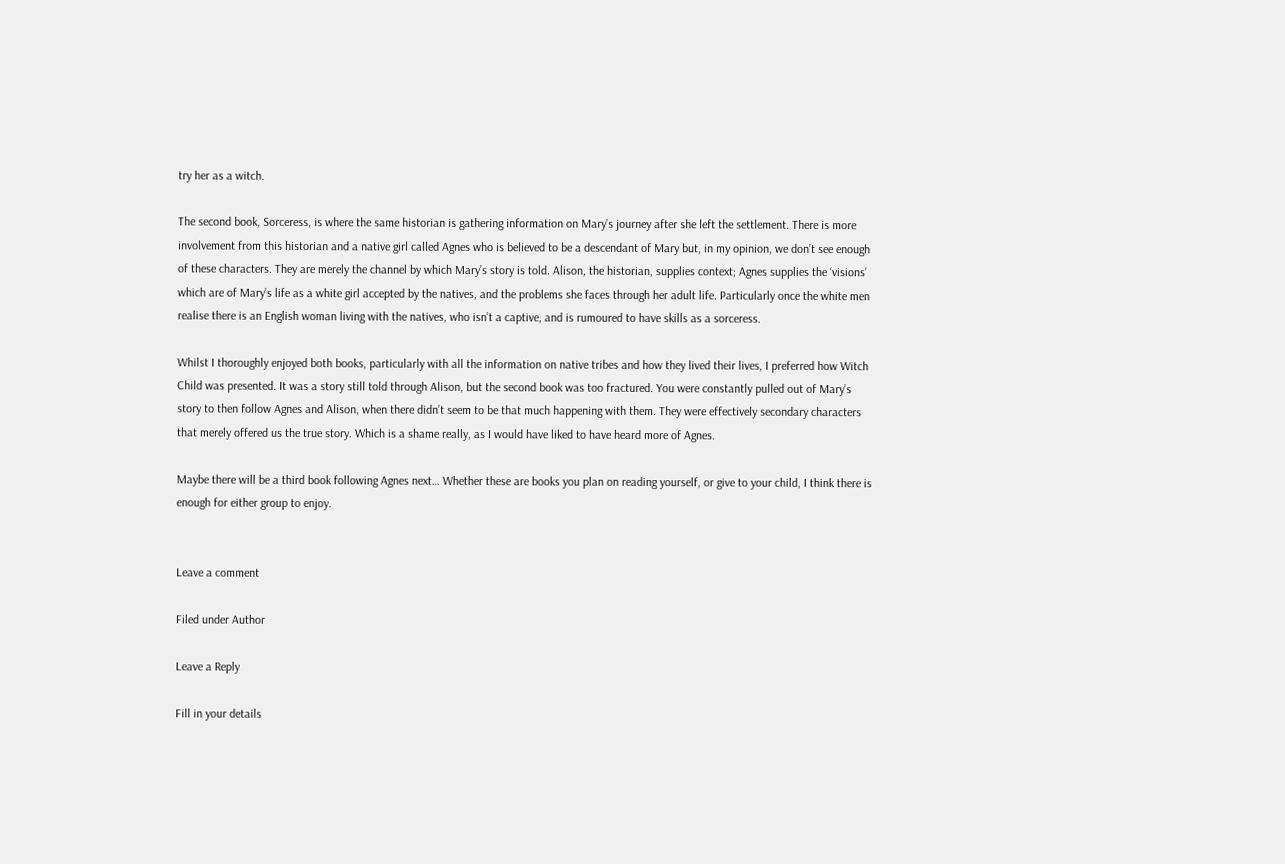try her as a witch.

The second book, Sorceress, is where the same historian is gathering information on Mary’s journey after she left the settlement. There is more involvement from this historian and a native girl called Agnes who is believed to be a descendant of Mary but, in my opinion, we don’t see enough of these characters. They are merely the channel by which Mary’s story is told. Alison, the historian, supplies context; Agnes supplies the ‘visions’ which are of Mary’s life as a white girl accepted by the natives, and the problems she faces through her adult life. Particularly once the white men realise there is an English woman living with the natives, who isn’t a captive, and is rumoured to have skills as a sorceress.

Whilst I thoroughly enjoyed both books, particularly with all the information on native tribes and how they lived their lives, I preferred how Witch Child was presented. It was a story still told through Alison, but the second book was too fractured. You were constantly pulled out of Mary’s story to then follow Agnes and Alison, when there didn’t seem to be that much happening with them. They were effectively secondary characters that merely offered us the true story. Which is a shame really, as I would have liked to have heard more of Agnes.

Maybe there will be a third book following Agnes next… Whether these are books you plan on reading yourself, or give to your child, I think there is enough for either group to enjoy.


Leave a comment

Filed under Author

Leave a Reply

Fill in your details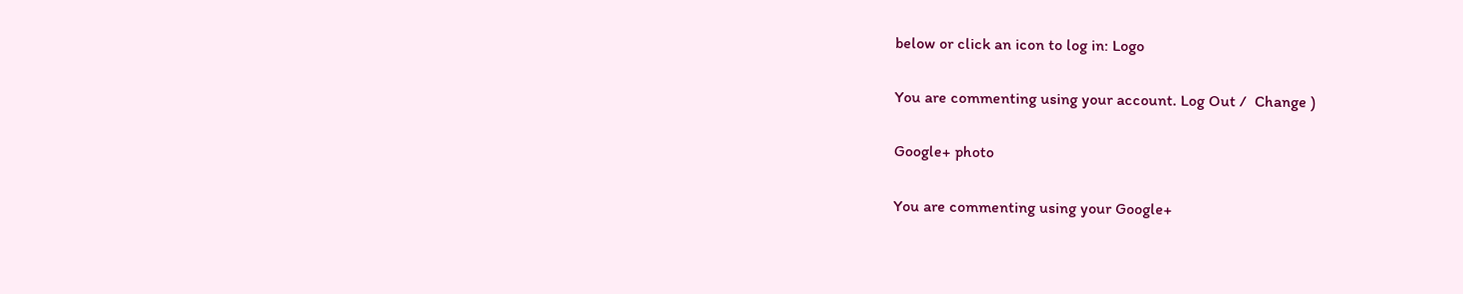below or click an icon to log in: Logo

You are commenting using your account. Log Out /  Change )

Google+ photo

You are commenting using your Google+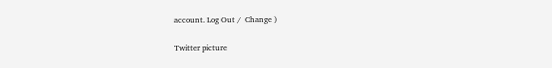account. Log Out /  Change )

Twitter picture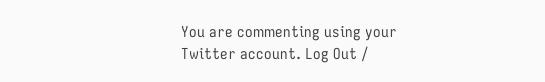You are commenting using your Twitter account. Log Out /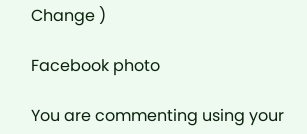Change )

Facebook photo

You are commenting using your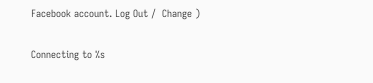Facebook account. Log Out /  Change )

Connecting to %s